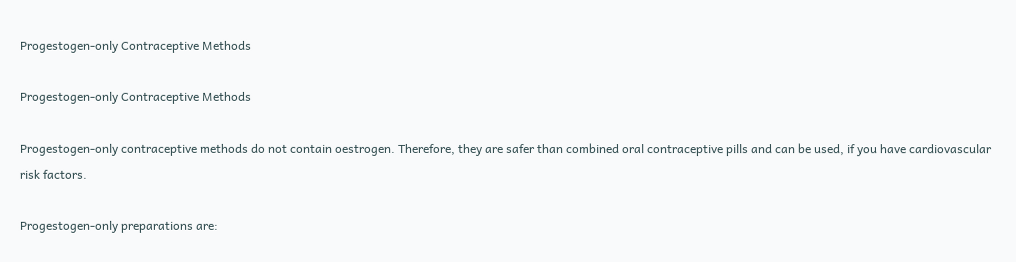Progestogen-only Contraceptive Methods

Progestogen-only Contraceptive Methods

Progestogen-only contraceptive methods do not contain oestrogen. Therefore, they are safer than combined oral contraceptive pills and can be used, if you have cardiovascular risk factors.

Progestogen-only preparations are: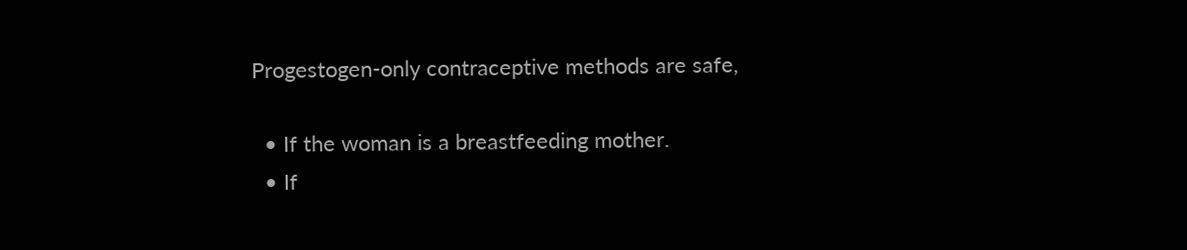Progestogen-only contraceptive methods are safe,

  • If the woman is a breastfeeding mother.
  • If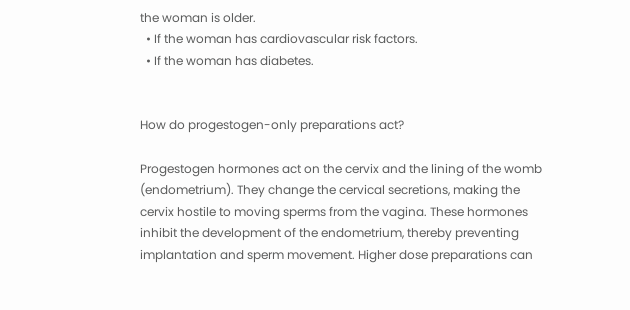the woman is older.
  • If the woman has cardiovascular risk factors.
  • If the woman has diabetes.


How do progestogen-only preparations act?

Progestogen hormones act on the cervix and the lining of the womb (endometrium). They change the cervical secretions, making the cervix hostile to moving sperms from the vagina. These hormones inhibit the development of the endometrium, thereby preventing implantation and sperm movement. Higher dose preparations can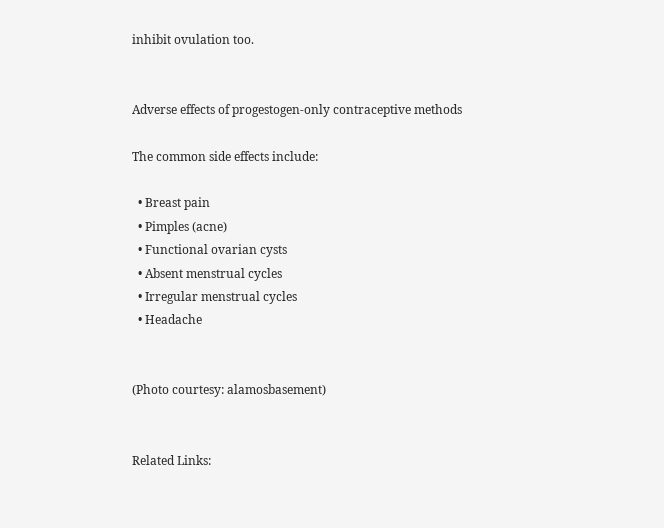inhibit ovulation too.


Adverse effects of progestogen-only contraceptive methods

The common side effects include:

  • Breast pain
  • Pimples (acne)
  • Functional ovarian cysts
  • Absent menstrual cycles
  • Irregular menstrual cycles
  • Headache


(Photo courtesy: alamosbasement)


Related Links: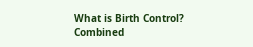What is Birth Control?
Combined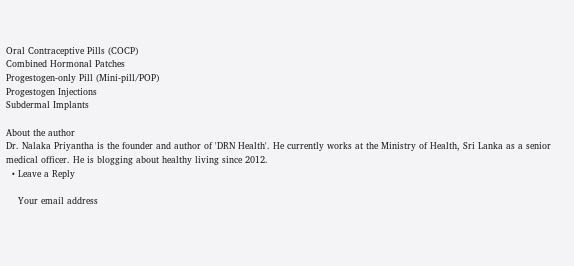Oral Contraceptive Pills (COCP)
Combined Hormonal Patches
Progestogen-only Pill (Mini-pill/POP)
Progestogen Injections
Subdermal Implants

About the author
Dr. Nalaka Priyantha is the founder and author of 'DRN Health'. He currently works at the Ministry of Health, Sri Lanka as a senior medical officer. He is blogging about healthy living since 2012.
  • Leave a Reply

    Your email address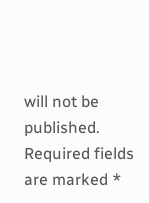will not be published. Required fields are marked *